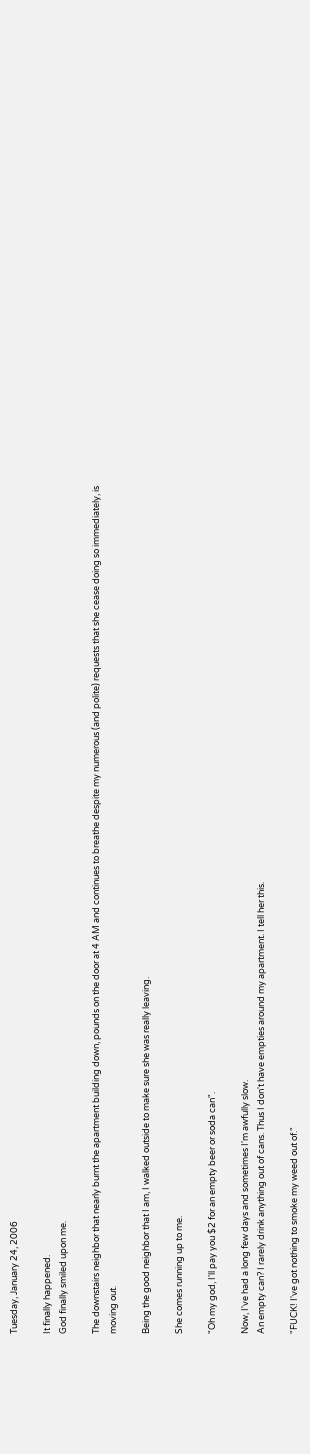Tuesday, January 24, 2006

It finally happened.
God finally smiled upon me.

The downstairs neighbor that nearly burnt the apartment building down, pounds on the door at 4 AM and continues to breathe despite my numerous (and polite) requests that she cease doing so immediately, is moving out.

Being the good neighbor that I am, I walked outside to make sure she was really leaving.

She comes running up to me.

"Oh my god, I'll pay you $2 for an empty beer or soda can".

Now, I've had a long few days and sometimes I'm awfully slow.
An empty can? I rarely drink anything out of cans. Thus I don't have empties around my apartment. I tell her this.

"FUCK! I've got nothing to smoke my weed out of."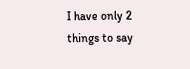I have only 2 things to say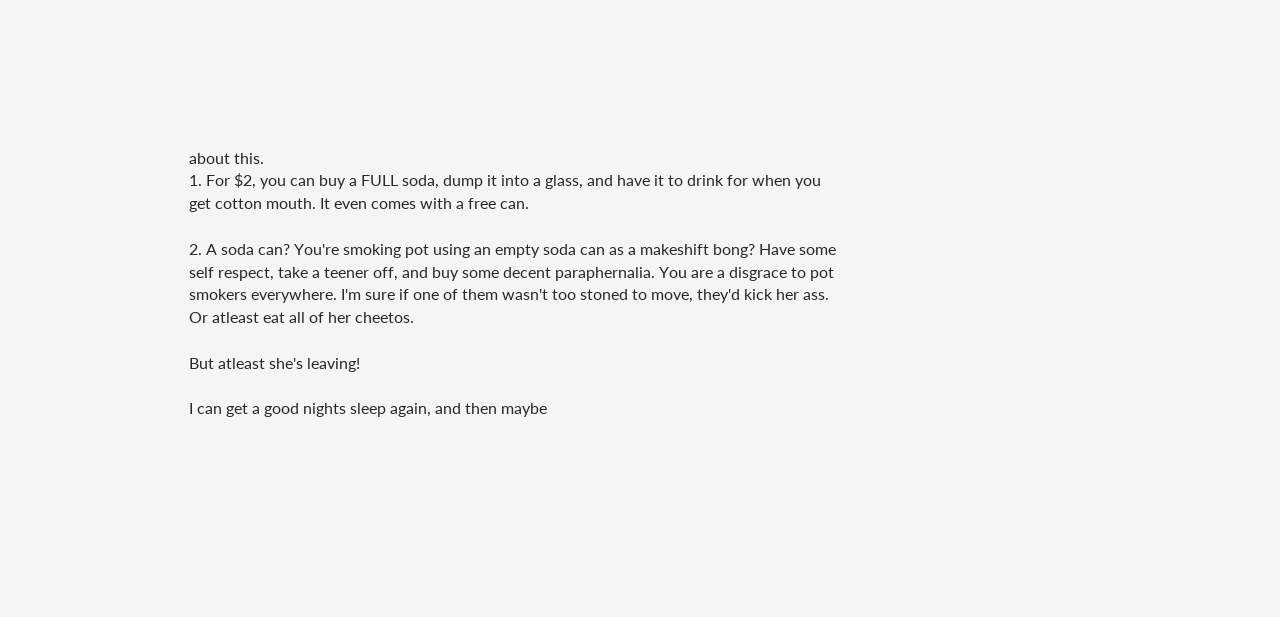about this.
1. For $2, you can buy a FULL soda, dump it into a glass, and have it to drink for when you get cotton mouth. It even comes with a free can.

2. A soda can? You're smoking pot using an empty soda can as a makeshift bong? Have some self respect, take a teener off, and buy some decent paraphernalia. You are a disgrace to pot smokers everywhere. I'm sure if one of them wasn't too stoned to move, they'd kick her ass.
Or atleast eat all of her cheetos.

But atleast she's leaving!

I can get a good nights sleep again, and then maybe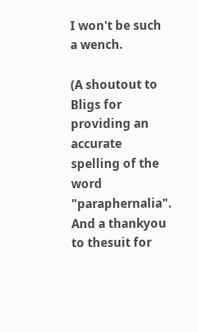I won't be such a wench.

(A shoutout to Bligs for providing an accurate spelling of the word "paraphernalia". And a thankyou to thesuit for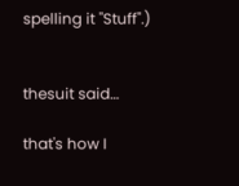spelling it "Stuff".)


thesuit said...

that's how I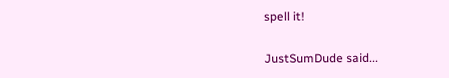spell it!

JustSumDude said...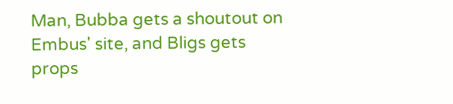Man, Bubba gets a shoutout on Embus' site, and Bligs gets props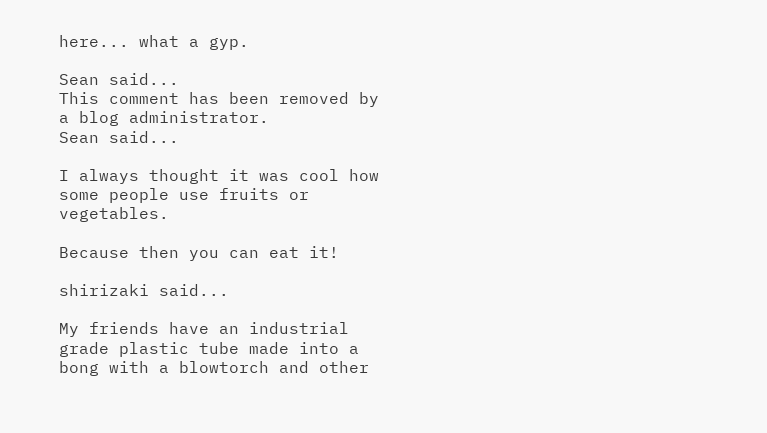here... what a gyp.

Sean said...
This comment has been removed by a blog administrator.
Sean said...

I always thought it was cool how some people use fruits or vegetables.

Because then you can eat it!

shirizaki said...

My friends have an industrial grade plastic tube made into a bong with a blowtorch and other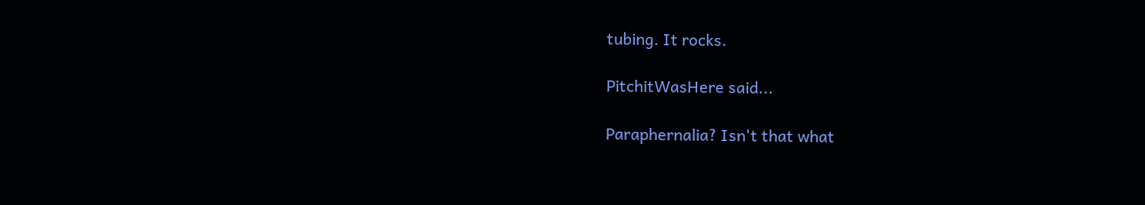tubing. It rocks.

PitchitWasHere said...

Paraphernalia? Isn't that what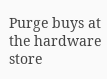Purge buys at the hardware store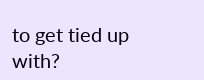to get tied up with?